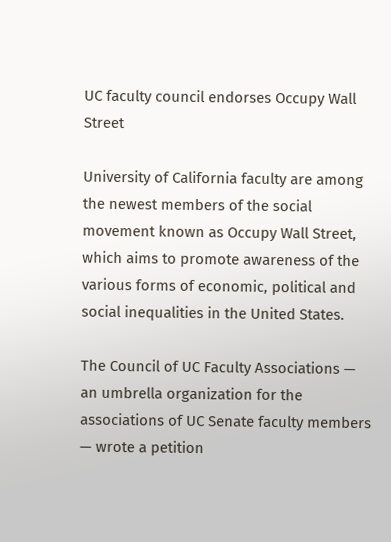UC faculty council endorses Occupy Wall Street

University of California faculty are among the newest members of the social movement known as Occupy Wall Street, which aims to promote awareness of the various forms of economic, political and social inequalities in the United States.

The Council of UC Faculty Associations — an umbrella organization for the associations of UC Senate faculty members — wrote a petition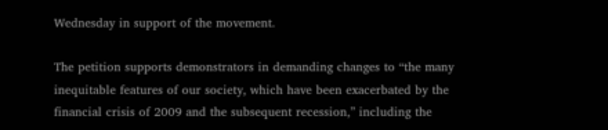Wednesday in support of the movement.

The petition supports demonstrators in demanding changes to “the many inequitable features of our society, which have been exacerbated by the financial crisis of 2009 and the subsequent recession,” including the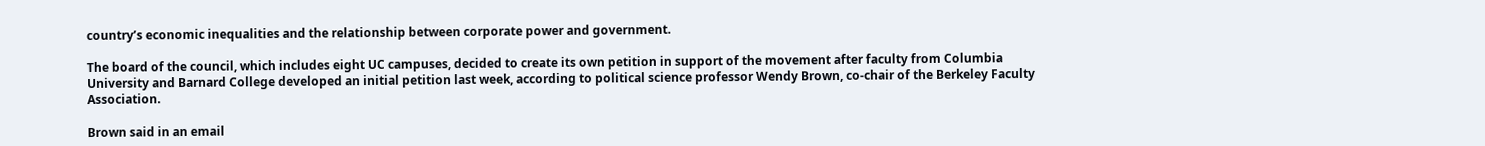country’s economic inequalities and the relationship between corporate power and government.

The board of the council, which includes eight UC campuses, decided to create its own petition in support of the movement after faculty from Columbia University and Barnard College developed an initial petition last week, according to political science professor Wendy Brown, co-chair of the Berkeley Faculty Association.

Brown said in an email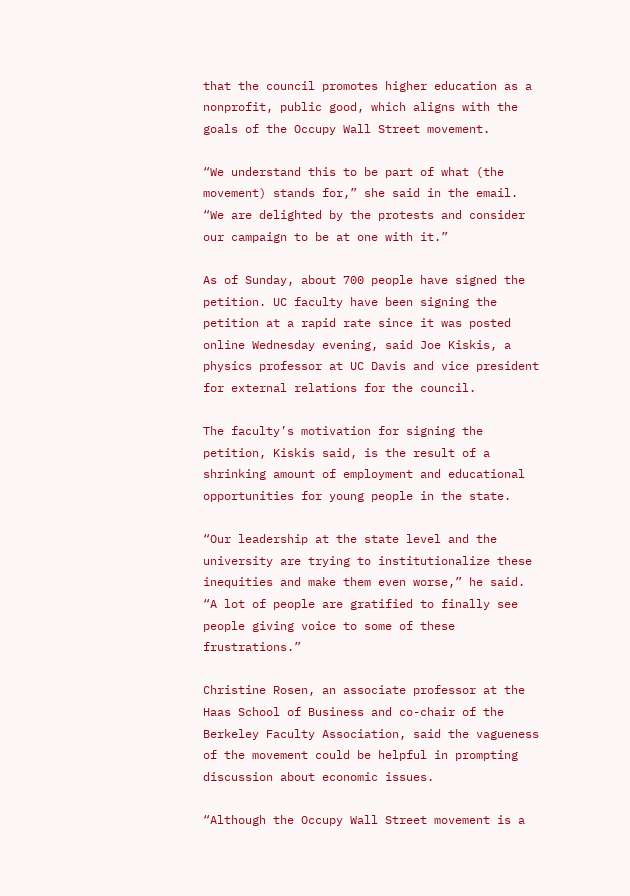that the council promotes higher education as a nonprofit, public good, which aligns with the goals of the Occupy Wall Street movement.

“We understand this to be part of what (the movement) stands for,” she said in the email. “We are delighted by the protests and consider our campaign to be at one with it.”

As of Sunday, about 700 people have signed the petition. UC faculty have been signing the petition at a rapid rate since it was posted online Wednesday evening, said Joe Kiskis, a physics professor at UC Davis and vice president for external relations for the council.

The faculty’s motivation for signing the petition, Kiskis said, is the result of a shrinking amount of employment and educational opportunities for young people in the state.

“Our leadership at the state level and the university are trying to institutionalize these inequities and make them even worse,” he said. “A lot of people are gratified to finally see people giving voice to some of these frustrations.”

Christine Rosen, an associate professor at the Haas School of Business and co-chair of the Berkeley Faculty Association, said the vagueness of the movement could be helpful in prompting discussion about economic issues.

“Although the Occupy Wall Street movement is a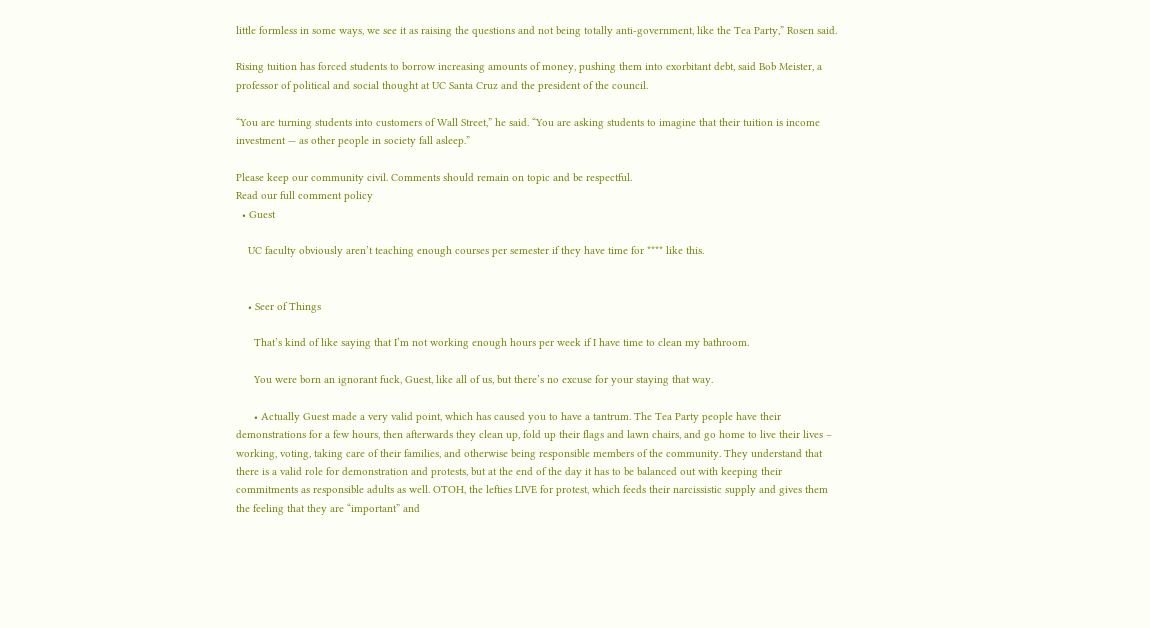little formless in some ways, we see it as raising the questions and not being totally anti-government, like the Tea Party,” Rosen said.

Rising tuition has forced students to borrow increasing amounts of money, pushing them into exorbitant debt, said Bob Meister, a professor of political and social thought at UC Santa Cruz and the president of the council.

“You are turning students into customers of Wall Street,” he said. “You are asking students to imagine that their tuition is income investment — as other people in society fall asleep.”

Please keep our community civil. Comments should remain on topic and be respectful.
Read our full comment policy
  • Guest

    UC faculty obviously aren’t teaching enough courses per semester if they have time for **** like this.


    • Seer of Things

      That’s kind of like saying that I’m not working enough hours per week if I have time to clean my bathroom.

      You were born an ignorant fuck, Guest, like all of us, but there’s no excuse for your staying that way.

      • Actually Guest made a very valid point, which has caused you to have a tantrum. The Tea Party people have their demonstrations for a few hours, then afterwards they clean up, fold up their flags and lawn chairs, and go home to live their lives – working, voting, taking care of their families, and otherwise being responsible members of the community. They understand that there is a valid role for demonstration and protests, but at the end of the day it has to be balanced out with keeping their commitments as responsible adults as well. OTOH, the lefties LIVE for protest, which feeds their narcissistic supply and gives them the feeling that they are “important” and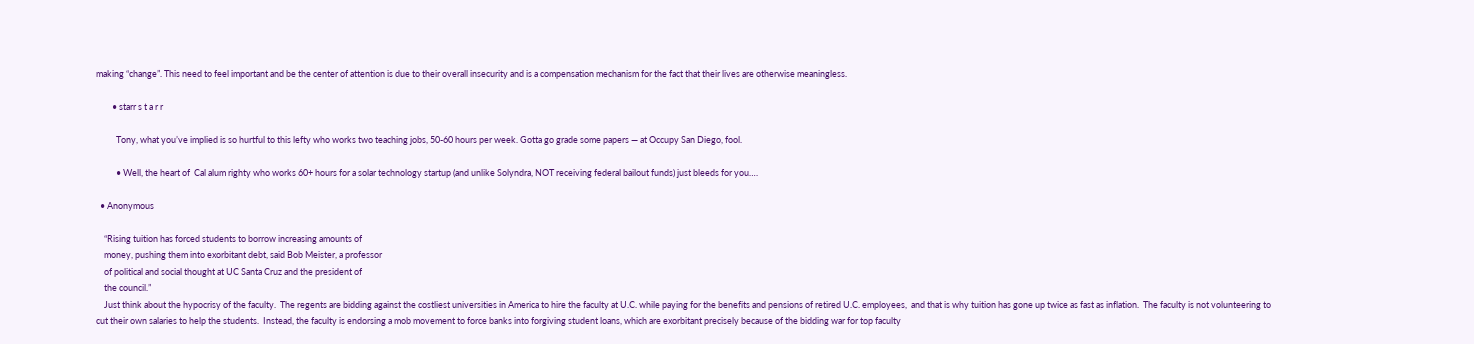making “change”. This need to feel important and be the center of attention is due to their overall insecurity and is a compensation mechanism for the fact that their lives are otherwise meaningless.

        • starr s t a r r

          Tony, what you’ve implied is so hurtful to this lefty who works two teaching jobs, 50-60 hours per week. Gotta go grade some papers — at Occupy San Diego, fool.

          • Well, the heart of  Cal alum righty who works 60+ hours for a solar technology startup (and unlike Solyndra, NOT receiving federal bailout funds) just bleeds for you….

  • Anonymous

    “Rising tuition has forced students to borrow increasing amounts of
    money, pushing them into exorbitant debt, said Bob Meister, a professor
    of political and social thought at UC Santa Cruz and the president of
    the council.”
    Just think about the hypocrisy of the faculty.  The regents are bidding against the costliest universities in America to hire the faculty at U.C. while paying for the benefits and pensions of retired U.C. employees,  and that is why tuition has gone up twice as fast as inflation.  The faculty is not volunteering to cut their own salaries to help the students.  Instead, the faculty is endorsing a mob movement to force banks into forgiving student loans, which are exorbitant precisely because of the bidding war for top faculty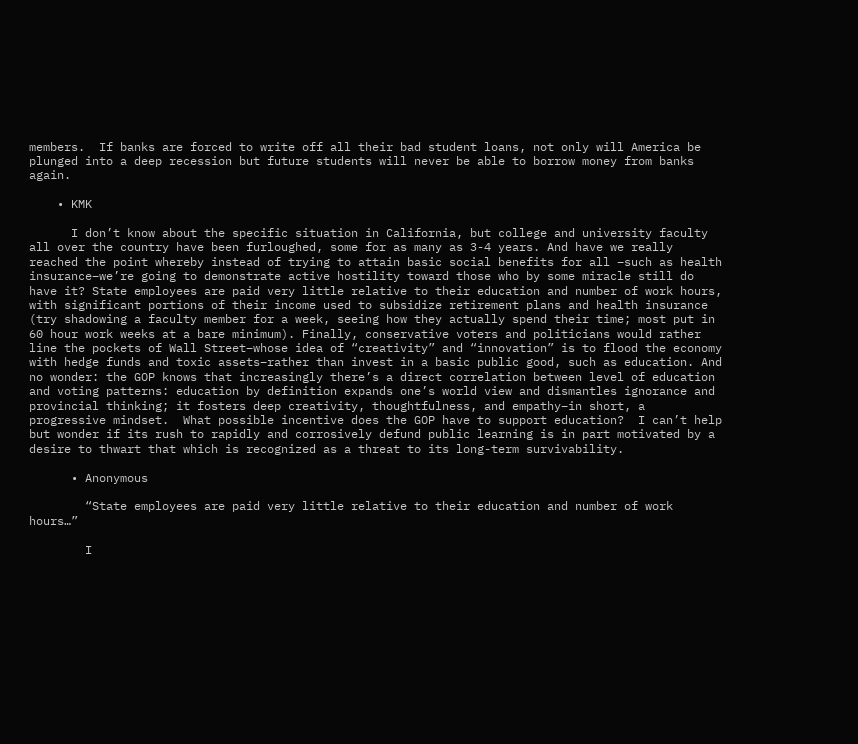members.  If banks are forced to write off all their bad student loans, not only will America be plunged into a deep recession but future students will never be able to borrow money from banks again.

    • KMK

      I don’t know about the specific situation in California, but college and university faculty all over the country have been furloughed, some for as many as 3-4 years. And have we really reached the point whereby instead of trying to attain basic social benefits for all –such as health insurance–we’re going to demonstrate active hostility toward those who by some miracle still do have it? State employees are paid very little relative to their education and number of work hours, with significant portions of their income used to subsidize retirement plans and health insurance (try shadowing a faculty member for a week, seeing how they actually spend their time; most put in 60 hour work weeks at a bare minimum). Finally, conservative voters and politicians would rather line the pockets of Wall Street–whose idea of “creativity” and “innovation” is to flood the economy with hedge funds and toxic assets–rather than invest in a basic public good, such as education. And no wonder: the GOP knows that increasingly there’s a direct correlation between level of education and voting patterns: education by definition expands one’s world view and dismantles ignorance and provincial thinking; it fosters deep creativity, thoughtfulness, and empathy–in short, a progressive mindset.  What possible incentive does the GOP have to support education?  I can’t help but wonder if its rush to rapidly and corrosively defund public learning is in part motivated by a desire to thwart that which is recognized as a threat to its long-term survivability.

      • Anonymous

        “State employees are paid very little relative to their education and number of work hours…”

        I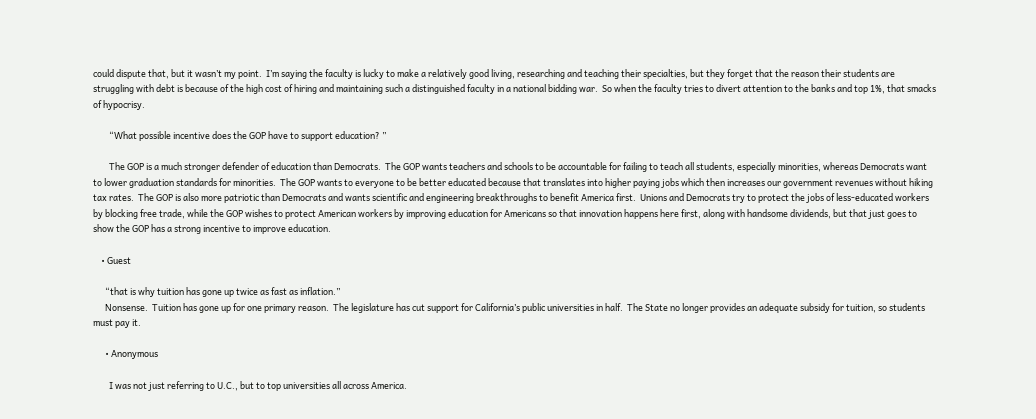could dispute that, but it wasn’t my point.  I’m saying the faculty is lucky to make a relatively good living, researching and teaching their specialties, but they forget that the reason their students are struggling with debt is because of the high cost of hiring and maintaining such a distinguished faculty in a national bidding war.  So when the faculty tries to divert attention to the banks and top 1%, that smacks of hypocrisy.

        “What possible incentive does the GOP have to support education? ”

        The GOP is a much stronger defender of education than Democrats.  The GOP wants teachers and schools to be accountable for failing to teach all students, especially minorities, whereas Democrats want to lower graduation standards for minorities.  The GOP wants to everyone to be better educated because that translates into higher paying jobs which then increases our government revenues without hiking tax rates.  The GOP is also more patriotic than Democrats and wants scientific and engineering breakthroughs to benefit America first.  Unions and Democrats try to protect the jobs of less-educated workers by blocking free trade, while the GOP wishes to protect American workers by improving education for Americans so that innovation happens here first, along with handsome dividends, but that just goes to show the GOP has a strong incentive to improve education.

    • Guest

      “that is why tuition has gone up twice as fast as inflation.”
      Nonsense.  Tuition has gone up for one primary reason.  The legislature has cut support for California’s public universities in half.  The State no longer provides an adequate subsidy for tuition, so students must pay it.

      • Anonymous

        I was not just referring to U.C., but to top universities all across America.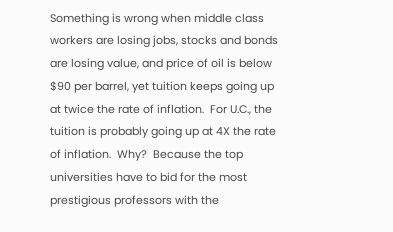Something is wrong when middle class workers are losing jobs, stocks and bonds are losing value, and price of oil is below $90 per barrel, yet tuition keeps going up at twice the rate of inflation.  For U.C., the tuition is probably going up at 4X the rate of inflation.  Why?  Because the top universities have to bid for the most prestigious professors with the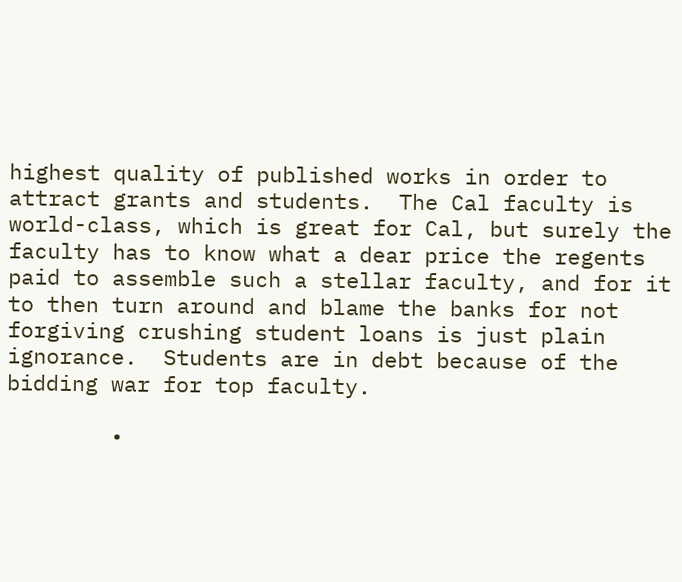highest quality of published works in order to attract grants and students.  The Cal faculty is world-class, which is great for Cal, but surely the faculty has to know what a dear price the regents paid to assemble such a stellar faculty, and for it to then turn around and blame the banks for not forgiving crushing student loans is just plain ignorance.  Students are in debt because of the bidding war for top faculty.

        •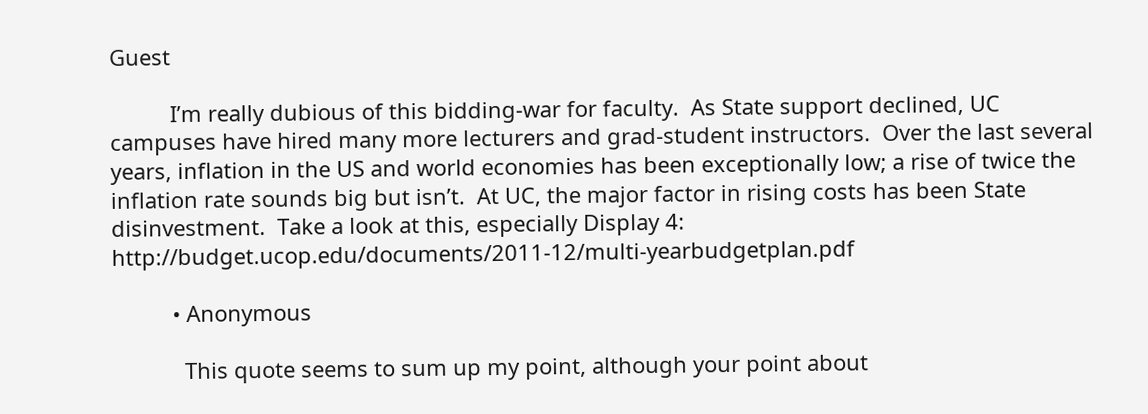Guest

          I’m really dubious of this bidding-war for faculty.  As State support declined, UC campuses have hired many more lecturers and grad-student instructors.  Over the last several years, inflation in the US and world economies has been exceptionally low; a rise of twice the inflation rate sounds big but isn’t.  At UC, the major factor in rising costs has been State disinvestment.  Take a look at this, especially Display 4:  http://budget.ucop.edu/documents/2011-12/multi-yearbudgetplan.pdf

          • Anonymous

            This quote seems to sum up my point, although your point about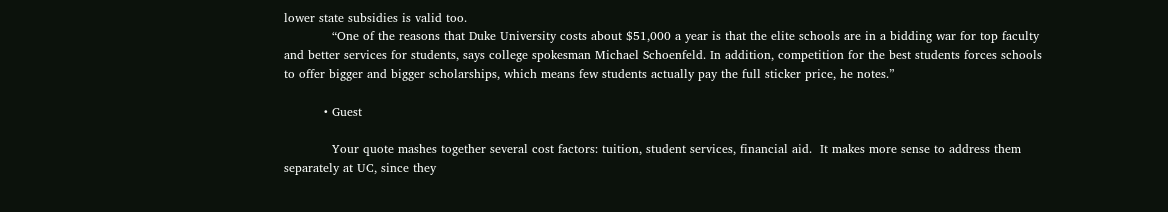lower state subsidies is valid too.
            “One of the reasons that Duke University costs about $51,000 a year is that the elite schools are in a bidding war for top faculty and better services for students, says college spokesman Michael Schoenfeld. In addition, competition for the best students forces schools to offer bigger and bigger scholarships, which means few students actually pay the full sticker price, he notes.”

          • Guest

            Your quote mashes together several cost factors: tuition, student services, financial aid.  It makes more sense to address them separately at UC, since they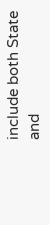include both State and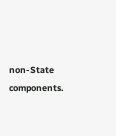non-State components.